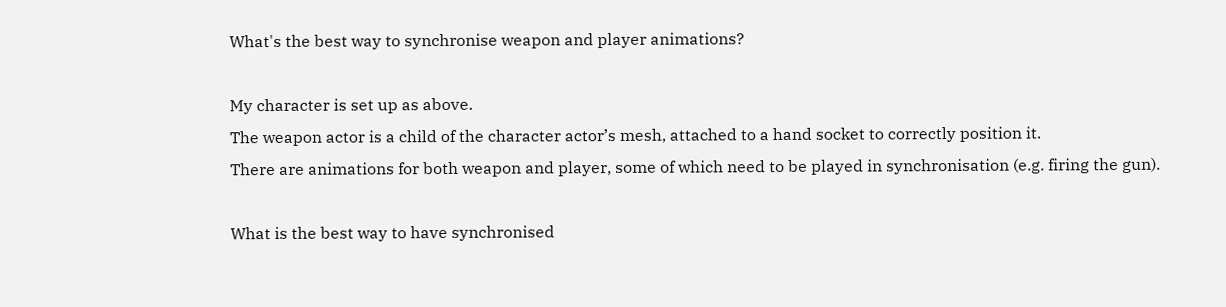What's the best way to synchronise weapon and player animations?

My character is set up as above.
The weapon actor is a child of the character actor’s mesh, attached to a hand socket to correctly position it.
There are animations for both weapon and player, some of which need to be played in synchronisation (e.g. firing the gun).

What is the best way to have synchronised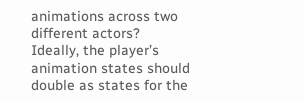animations across two different actors?
Ideally, the player’s animation states should double as states for the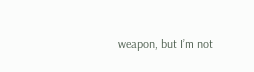weapon, but I’m not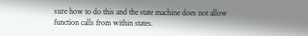sure how to do this and the state machine does not allow function calls from within states.